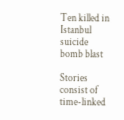Ten killed in Istanbul suicide bomb blast

Stories consist of time-linked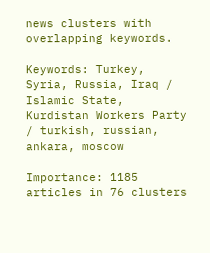news clusters with overlapping keywords.

Keywords: Turkey, Syria, Russia, Iraq / Islamic State, Kurdistan Workers Party / turkish, russian, ankara, moscow

Importance: 1185 articles in 76 clusters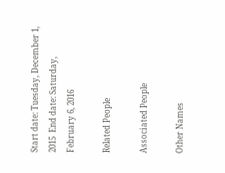Start date: Tuesday, December 1, 2015  End date: Saturday, February 6, 2016

Related People

Associated People

Other Names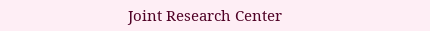Joint Research Center